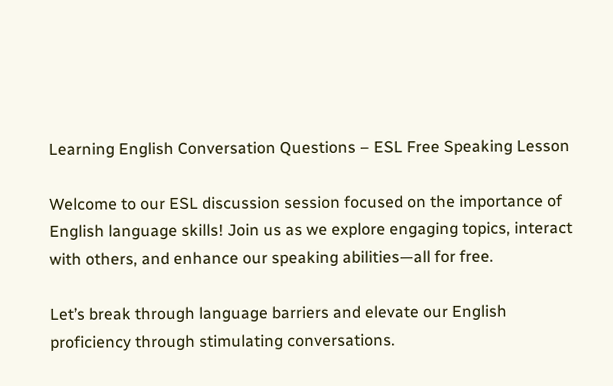Learning English Conversation Questions – ESL Free Speaking Lesson

Welcome to our ESL discussion session focused on the importance of English language skills! Join us as we explore engaging topics, interact with others, and enhance our speaking abilities—all for free.

Let’s break through language barriers and elevate our English proficiency through stimulating conversations.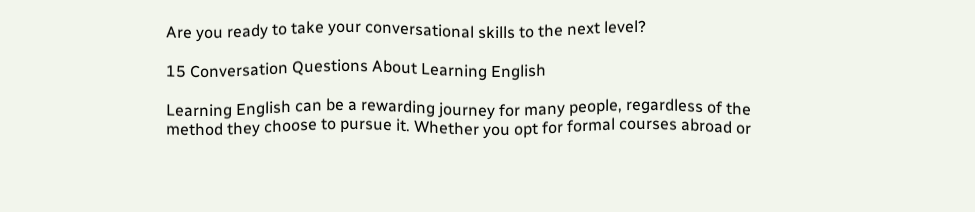Are you ready to take your conversational skills to the next level?

15 Conversation Questions About Learning English

Learning English can be a rewarding journey for many people, regardless of the method they choose to pursue it. Whether you opt for formal courses abroad or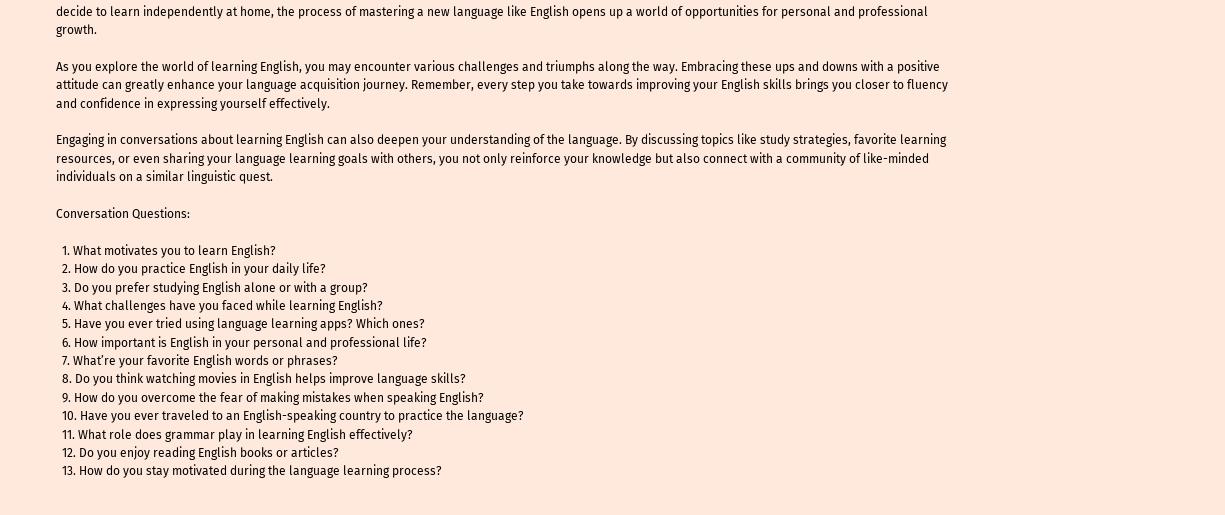decide to learn independently at home, the process of mastering a new language like English opens up a world of opportunities for personal and professional growth.

As you explore the world of learning English, you may encounter various challenges and triumphs along the way. Embracing these ups and downs with a positive attitude can greatly enhance your language acquisition journey. Remember, every step you take towards improving your English skills brings you closer to fluency and confidence in expressing yourself effectively.

Engaging in conversations about learning English can also deepen your understanding of the language. By discussing topics like study strategies, favorite learning resources, or even sharing your language learning goals with others, you not only reinforce your knowledge but also connect with a community of like-minded individuals on a similar linguistic quest.

Conversation Questions:

  1. What motivates you to learn English?
  2. How do you practice English in your daily life?
  3. Do you prefer studying English alone or with a group?
  4. What challenges have you faced while learning English?
  5. Have you ever tried using language learning apps? Which ones?
  6. How important is English in your personal and professional life?
  7. What’re your favorite English words or phrases?
  8. Do you think watching movies in English helps improve language skills?
  9. How do you overcome the fear of making mistakes when speaking English?
  10. Have you ever traveled to an English-speaking country to practice the language?
  11. What role does grammar play in learning English effectively?
  12. Do you enjoy reading English books or articles?
  13. How do you stay motivated during the language learning process?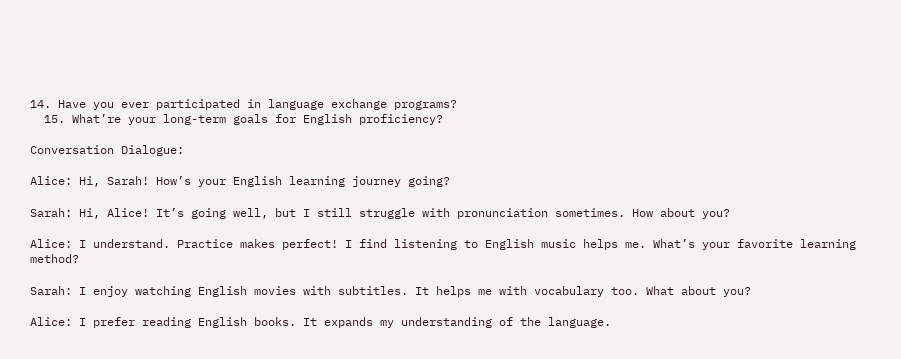14. Have you ever participated in language exchange programs?
  15. What’re your long-term goals for English proficiency?

Conversation Dialogue:

Alice: Hi, Sarah! How’s your English learning journey going?

Sarah: Hi, Alice! It’s going well, but I still struggle with pronunciation sometimes. How about you?

Alice: I understand. Practice makes perfect! I find listening to English music helps me. What’s your favorite learning method?

Sarah: I enjoy watching English movies with subtitles. It helps me with vocabulary too. What about you?

Alice: I prefer reading English books. It expands my understanding of the language.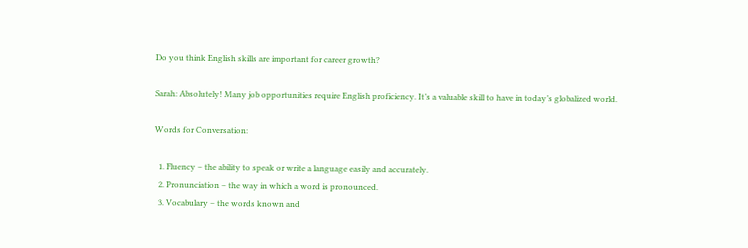Do you think English skills are important for career growth?

Sarah: Absolutely! Many job opportunities require English proficiency. It’s a valuable skill to have in today’s globalized world.

Words for Conversation:

  1. Fluency – the ability to speak or write a language easily and accurately.
  2. Pronunciation – the way in which a word is pronounced.
  3. Vocabulary – the words known and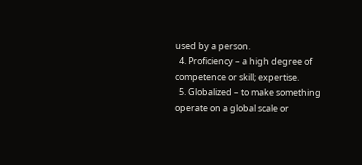used by a person.
  4. Proficiency – a high degree of competence or skill; expertise.
  5. Globalized – to make something operate on a global scale or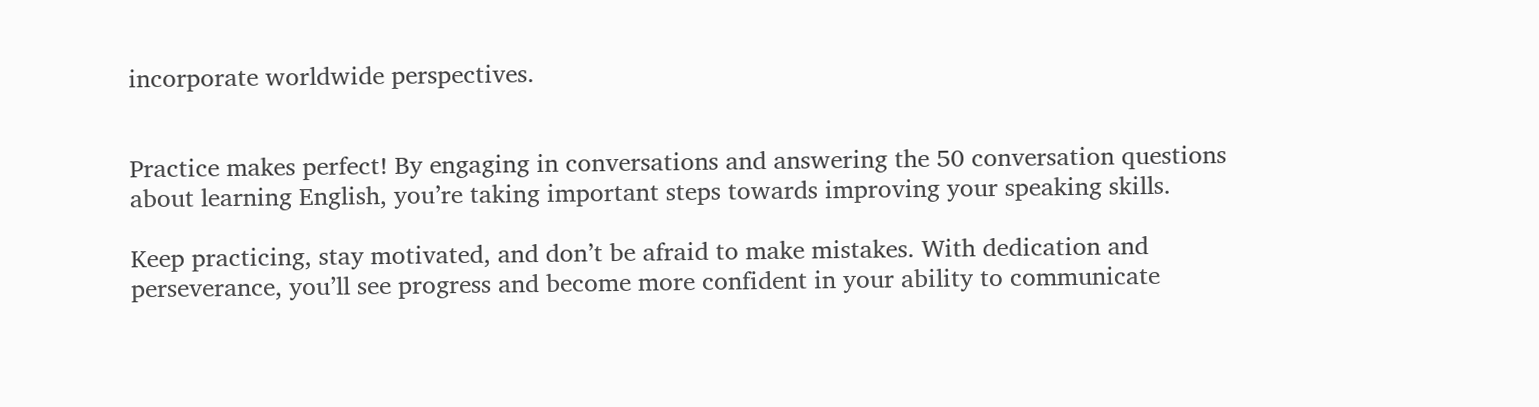incorporate worldwide perspectives.


Practice makes perfect! By engaging in conversations and answering the 50 conversation questions about learning English, you’re taking important steps towards improving your speaking skills.

Keep practicing, stay motivated, and don’t be afraid to make mistakes. With dedication and perseverance, you’ll see progress and become more confident in your ability to communicate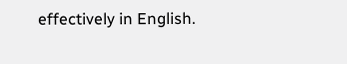effectively in English.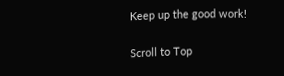Keep up the good work!

Scroll to Top